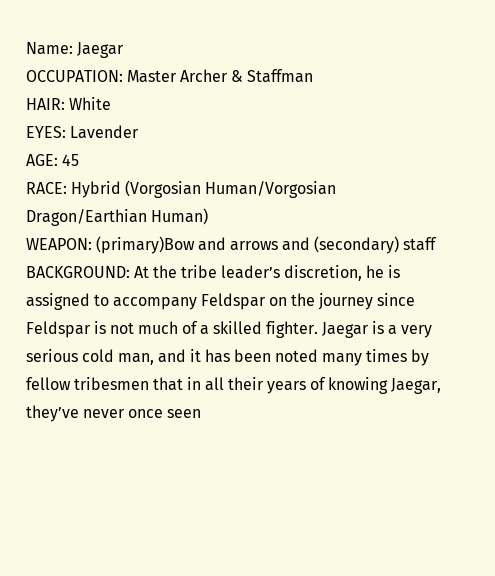Name: Jaegar
OCCUPATION: Master Archer & Staffman
HAIR: White
EYES: Lavender
AGE: 45
RACE: Hybrid (Vorgosian Human/Vorgosian Dragon/Earthian Human)
WEAPON: (primary)Bow and arrows and (secondary) staff
BACKGROUND: At the tribe leader’s discretion, he is assigned to accompany Feldspar on the journey since Feldspar is not much of a skilled fighter. Jaegar is a very serious cold man, and it has been noted many times by fellow tribesmen that in all their years of knowing Jaegar, they’ve never once seen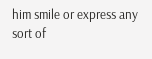him smile or express any sort of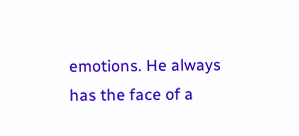emotions. He always has the face of a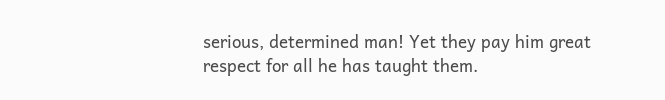serious, determined man! Yet they pay him great respect for all he has taught them.